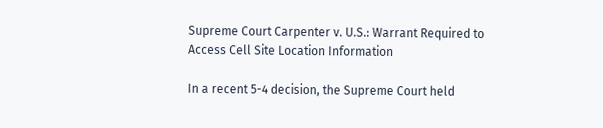Supreme Court Carpenter v. U.S.: Warrant Required to Access Cell Site Location Information

In a recent 5-4 decision, the Supreme Court held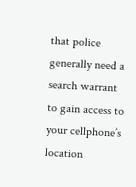that police generally need a search warrant to gain access to your cellphone’s location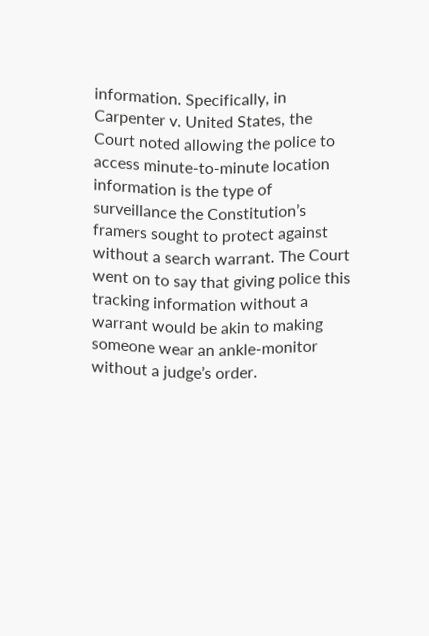information. Specifically, in Carpenter v. United States, the Court noted allowing the police to access minute-to-minute location information is the type of surveillance the Constitution’s framers sought to protect against without a search warrant. The Court went on to say that giving police this tracking information without a warrant would be akin to making someone wear an ankle-monitor without a judge’s order.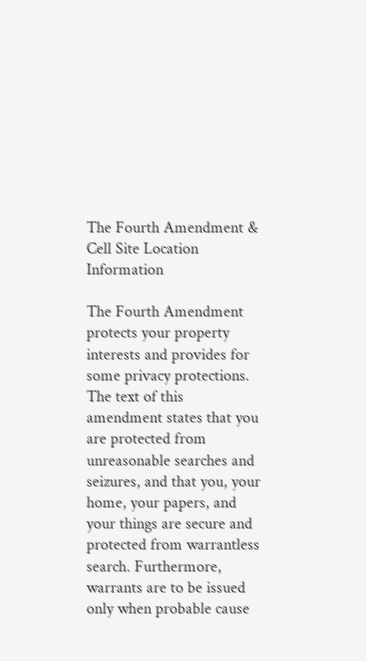The Fourth Amendment & Cell Site Location Information

The Fourth Amendment protects your property interests and provides for some privacy protections. The text of this amendment states that you are protected from unreasonable searches and seizures, and that you, your home, your papers, and your things are secure and protected from warrantless search. Furthermore, warrants are to be issued only when probable cause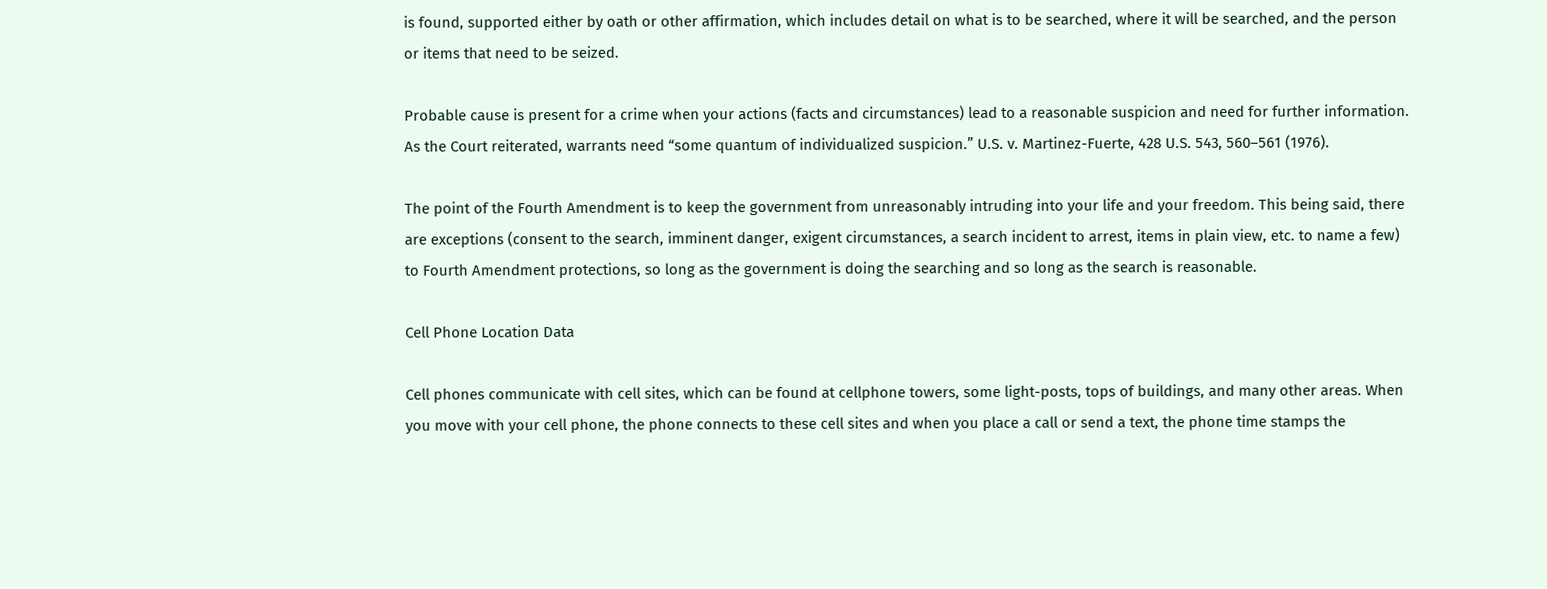is found, supported either by oath or other affirmation, which includes detail on what is to be searched, where it will be searched, and the person or items that need to be seized.

Probable cause is present for a crime when your actions (facts and circumstances) lead to a reasonable suspicion and need for further information. As the Court reiterated, warrants need “some quantum of individualized suspicion.” U.S. v. Martinez-Fuerte, 428 U.S. 543, 560–561 (1976).

The point of the Fourth Amendment is to keep the government from unreasonably intruding into your life and your freedom. This being said, there are exceptions (consent to the search, imminent danger, exigent circumstances, a search incident to arrest, items in plain view, etc. to name a few) to Fourth Amendment protections, so long as the government is doing the searching and so long as the search is reasonable.

Cell Phone Location Data

Cell phones communicate with cell sites, which can be found at cellphone towers, some light-posts, tops of buildings, and many other areas. When you move with your cell phone, the phone connects to these cell sites and when you place a call or send a text, the phone time stamps the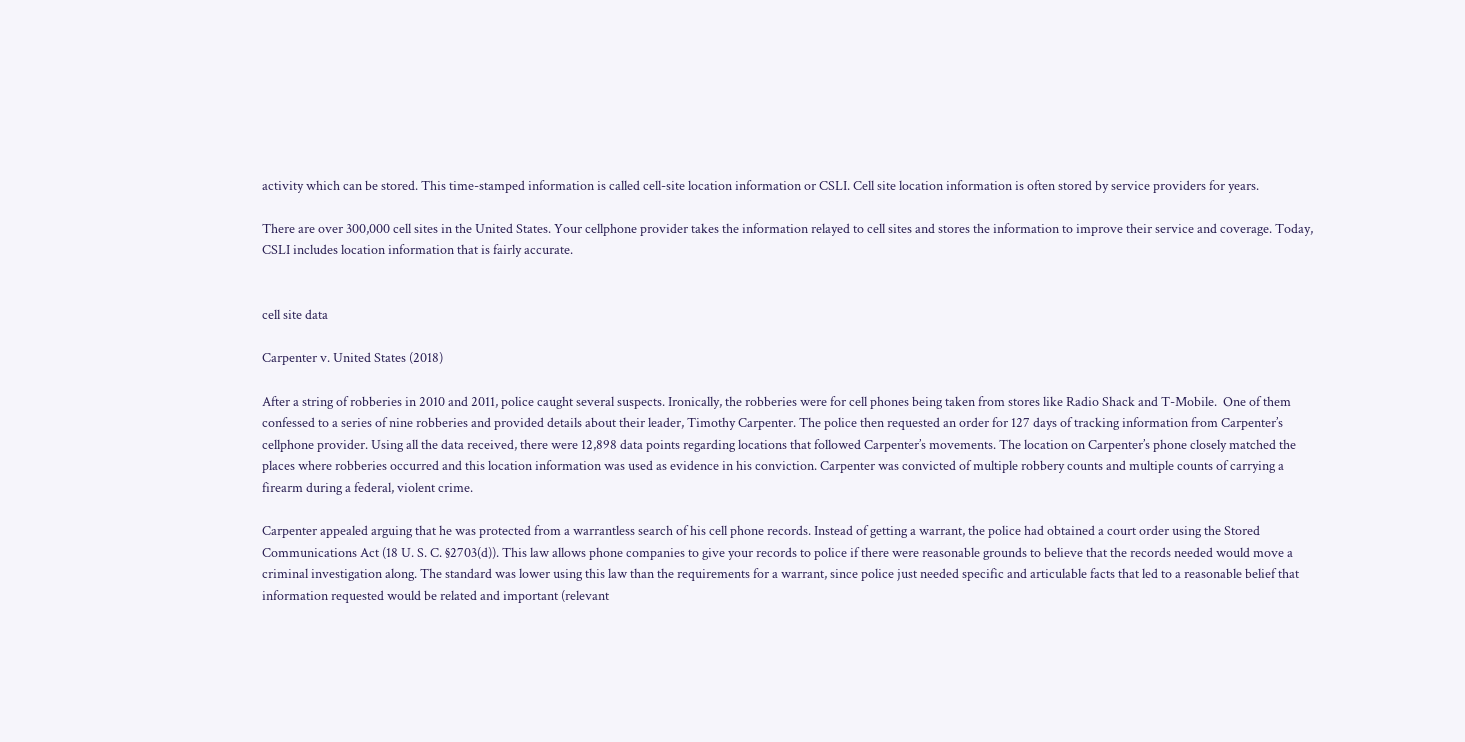activity which can be stored. This time-stamped information is called cell-site location information or CSLI. Cell site location information is often stored by service providers for years.

There are over 300,000 cell sites in the United States. Your cellphone provider takes the information relayed to cell sites and stores the information to improve their service and coverage. Today, CSLI includes location information that is fairly accurate.


cell site data

Carpenter v. United States (2018)

After a string of robberies in 2010 and 2011, police caught several suspects. Ironically, the robberies were for cell phones being taken from stores like Radio Shack and T-Mobile.  One of them confessed to a series of nine robberies and provided details about their leader, Timothy Carpenter. The police then requested an order for 127 days of tracking information from Carpenter’s cellphone provider. Using all the data received, there were 12,898 data points regarding locations that followed Carpenter’s movements. The location on Carpenter’s phone closely matched the places where robberies occurred and this location information was used as evidence in his conviction. Carpenter was convicted of multiple robbery counts and multiple counts of carrying a firearm during a federal, violent crime.

Carpenter appealed arguing that he was protected from a warrantless search of his cell phone records. Instead of getting a warrant, the police had obtained a court order using the Stored Communications Act (18 U. S. C. §2703(d)). This law allows phone companies to give your records to police if there were reasonable grounds to believe that the records needed would move a criminal investigation along. The standard was lower using this law than the requirements for a warrant, since police just needed specific and articulable facts that led to a reasonable belief that information requested would be related and important (relevant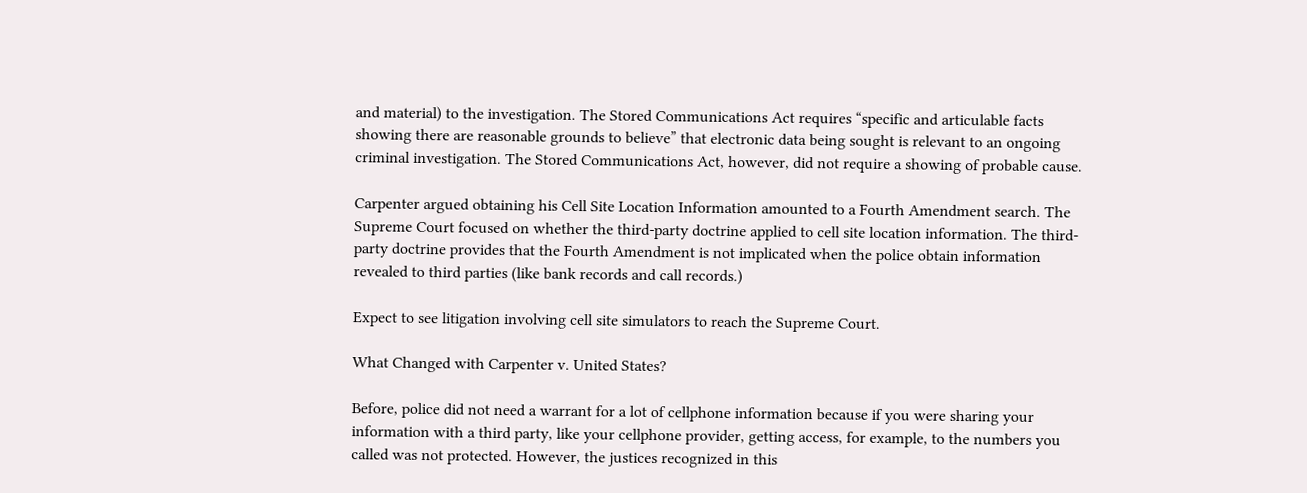and material) to the investigation. The Stored Communications Act requires “specific and articulable facts showing there are reasonable grounds to believe” that electronic data being sought is relevant to an ongoing criminal investigation. The Stored Communications Act, however, did not require a showing of probable cause.

Carpenter argued obtaining his Cell Site Location Information amounted to a Fourth Amendment search. The Supreme Court focused on whether the third-party doctrine applied to cell site location information. The third-party doctrine provides that the Fourth Amendment is not implicated when the police obtain information revealed to third parties (like bank records and call records.)

Expect to see litigation involving cell site simulators to reach the Supreme Court.

What Changed with Carpenter v. United States?

Before, police did not need a warrant for a lot of cellphone information because if you were sharing your information with a third party, like your cellphone provider, getting access, for example, to the numbers you called was not protected. However, the justices recognized in this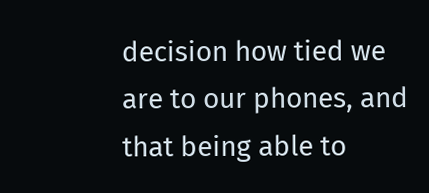decision how tied we are to our phones, and that being able to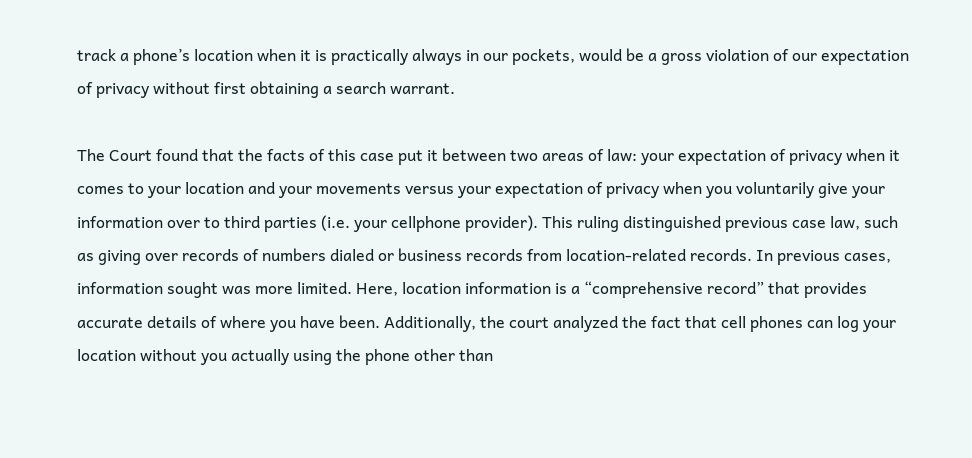track a phone’s location when it is practically always in our pockets, would be a gross violation of our expectation of privacy without first obtaining a search warrant.

The Court found that the facts of this case put it between two areas of law: your expectation of privacy when it comes to your location and your movements versus your expectation of privacy when you voluntarily give your information over to third parties (i.e. your cellphone provider). This ruling distinguished previous case law, such as giving over records of numbers dialed or business records from location-related records. In previous cases, information sought was more limited. Here, location information is a “comprehensive record” that provides accurate details of where you have been. Additionally, the court analyzed the fact that cell phones can log your location without you actually using the phone other than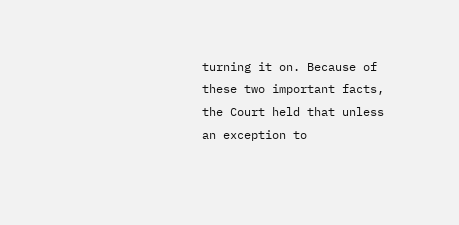turning it on. Because of these two important facts, the Court held that unless an exception to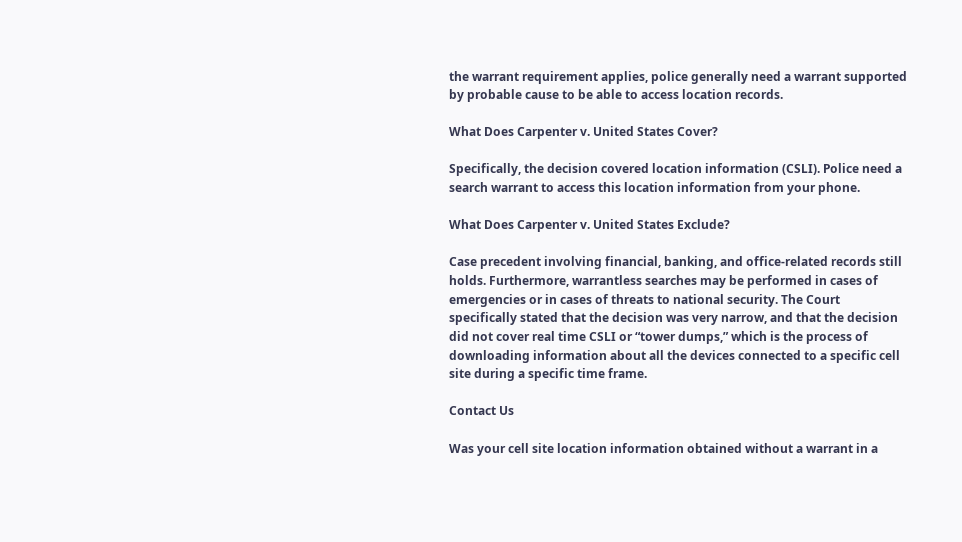the warrant requirement applies, police generally need a warrant supported by probable cause to be able to access location records.

What Does Carpenter v. United States Cover?

Specifically, the decision covered location information (CSLI). Police need a search warrant to access this location information from your phone.

What Does Carpenter v. United States Exclude?

Case precedent involving financial, banking, and office-related records still holds. Furthermore, warrantless searches may be performed in cases of emergencies or in cases of threats to national security. The Court specifically stated that the decision was very narrow, and that the decision did not cover real time CSLI or “tower dumps,” which is the process of downloading information about all the devices connected to a specific cell site during a specific time frame.

Contact Us

Was your cell site location information obtained without a warrant in a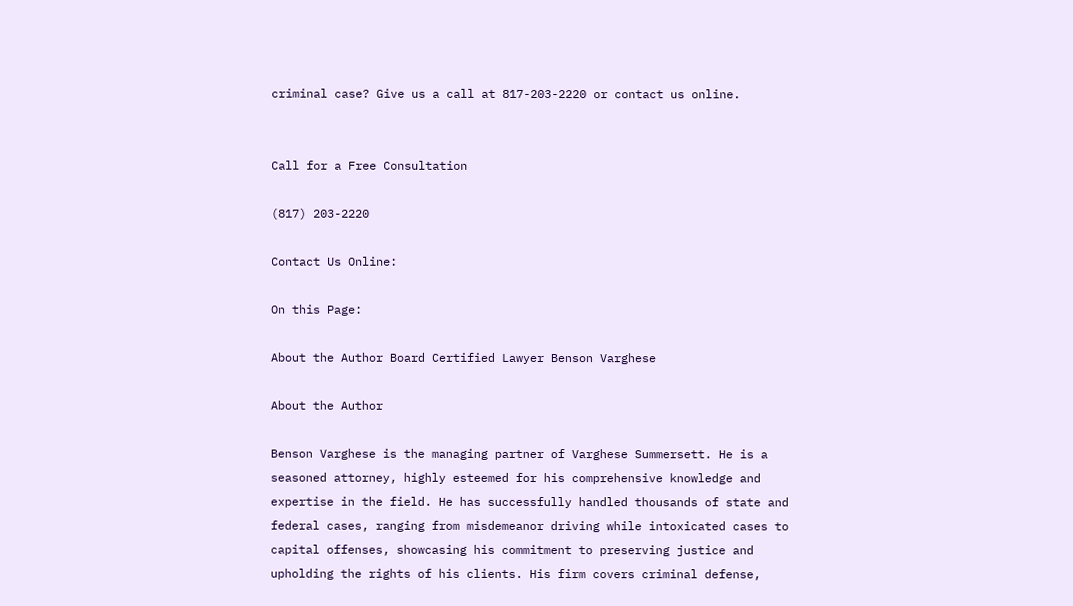criminal case? Give us a call at 817-203-2220 or contact us online.


Call for a Free Consultation

(817) 203-2220

Contact Us Online:

On this Page:

About the Author Board Certified Lawyer Benson Varghese

About the Author

Benson Varghese is the managing partner of Varghese Summersett. He is a seasoned attorney, highly esteemed for his comprehensive knowledge and expertise in the field. He has successfully handled thousands of state and federal cases, ranging from misdemeanor driving while intoxicated cases to capital offenses, showcasing his commitment to preserving justice and upholding the rights of his clients. His firm covers criminal defense,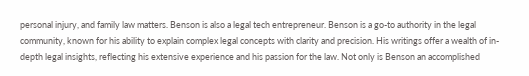personal injury, and family law matters. Benson is also a legal tech entrepreneur. Benson is a go-to authority in the legal community, known for his ability to explain complex legal concepts with clarity and precision. His writings offer a wealth of in-depth legal insights, reflecting his extensive experience and his passion for the law. Not only is Benson an accomplished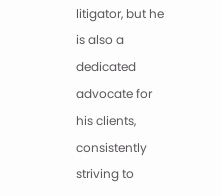litigator, but he is also a dedicated advocate for his clients, consistently striving to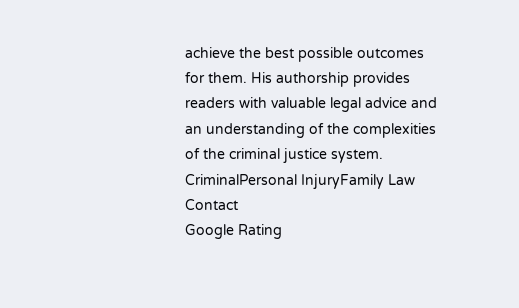achieve the best possible outcomes for them. His authorship provides readers with valuable legal advice and an understanding of the complexities of the criminal justice system. CriminalPersonal InjuryFamily Law Contact
Google Rating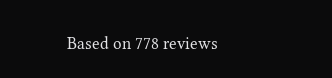Based on 778 reviews